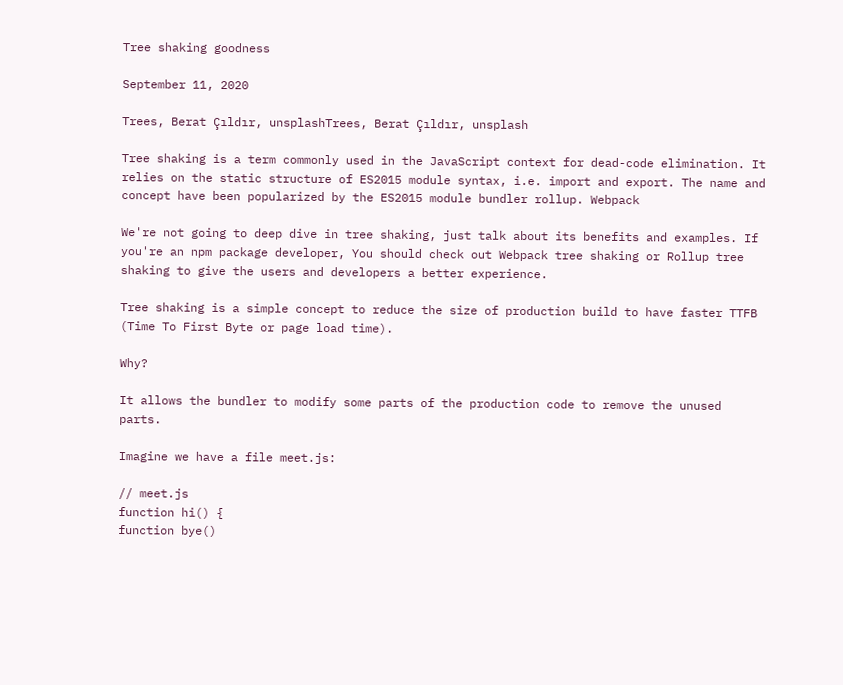Tree shaking goodness

September 11, 2020

Trees, Berat Çıldır, unsplashTrees, Berat Çıldır, unsplash

Tree shaking is a term commonly used in the JavaScript context for dead-code elimination. It relies on the static structure of ES2015 module syntax, i.e. import and export. The name and concept have been popularized by the ES2015 module bundler rollup. Webpack

We're not going to deep dive in tree shaking, just talk about its benefits and examples. If you're an npm package developer, You should check out Webpack tree shaking or Rollup tree shaking to give the users and developers a better experience.

Tree shaking is a simple concept to reduce the size of production build to have faster TTFB (Time To First Byte or page load time).

Why?

It allows the bundler to modify some parts of the production code to remove the unused parts.

Imagine we have a file meet.js:

// meet.js
function hi() {
function bye()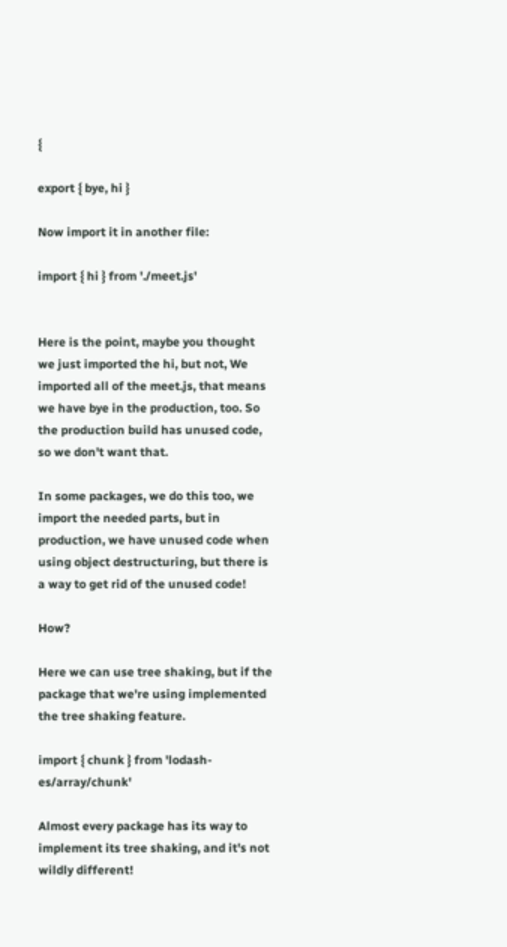{

export { bye, hi }

Now import it in another file:

import { hi } from './meet.js'


Here is the point, maybe you thought we just imported the hi, but not, We imported all of the meet.js, that means we have bye in the production, too. So the production build has unused code, so we don't want that.

In some packages, we do this too, we import the needed parts, but in production, we have unused code when using object destructuring, but there is a way to get rid of the unused code!

How?

Here we can use tree shaking, but if the package that we're using implemented the tree shaking feature.

import { chunk } from 'lodash-es/array/chunk'

Almost every package has its way to implement its tree shaking, and it's not wildly different!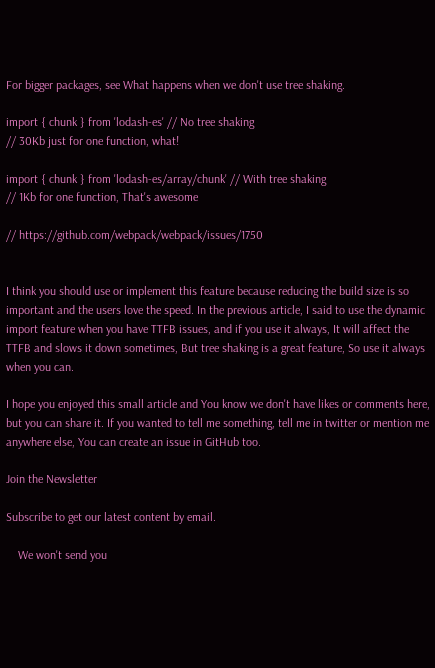For bigger packages, see What happens when we don't use tree shaking.

import { chunk } from 'lodash-es' // No tree shaking
// 30Kb just for one function, what!

import { chunk } from 'lodash-es/array/chunk' // With tree shaking
// 1Kb for one function, That's awesome

// https://github.com/webpack/webpack/issues/1750


I think you should use or implement this feature because reducing the build size is so important and the users love the speed. In the previous article, I said to use the dynamic import feature when you have TTFB issues, and if you use it always, It will affect the TTFB and slows it down sometimes, But tree shaking is a great feature, So use it always when you can.

I hope you enjoyed this small article and You know we don't have likes or comments here, but you can share it. If you wanted to tell me something, tell me in twitter or mention me anywhere else, You can create an issue in GitHub too.

Join the Newsletter

Subscribe to get our latest content by email.

    We won't send you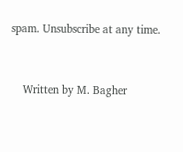spam. Unsubscribe at any time.


    Written by M. Bagher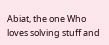Abiat, the one Who loves solving stuff and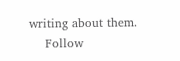writing about them.
    Follow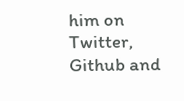him on Twitter, Github and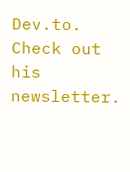Dev.to. Check out his newsletter.